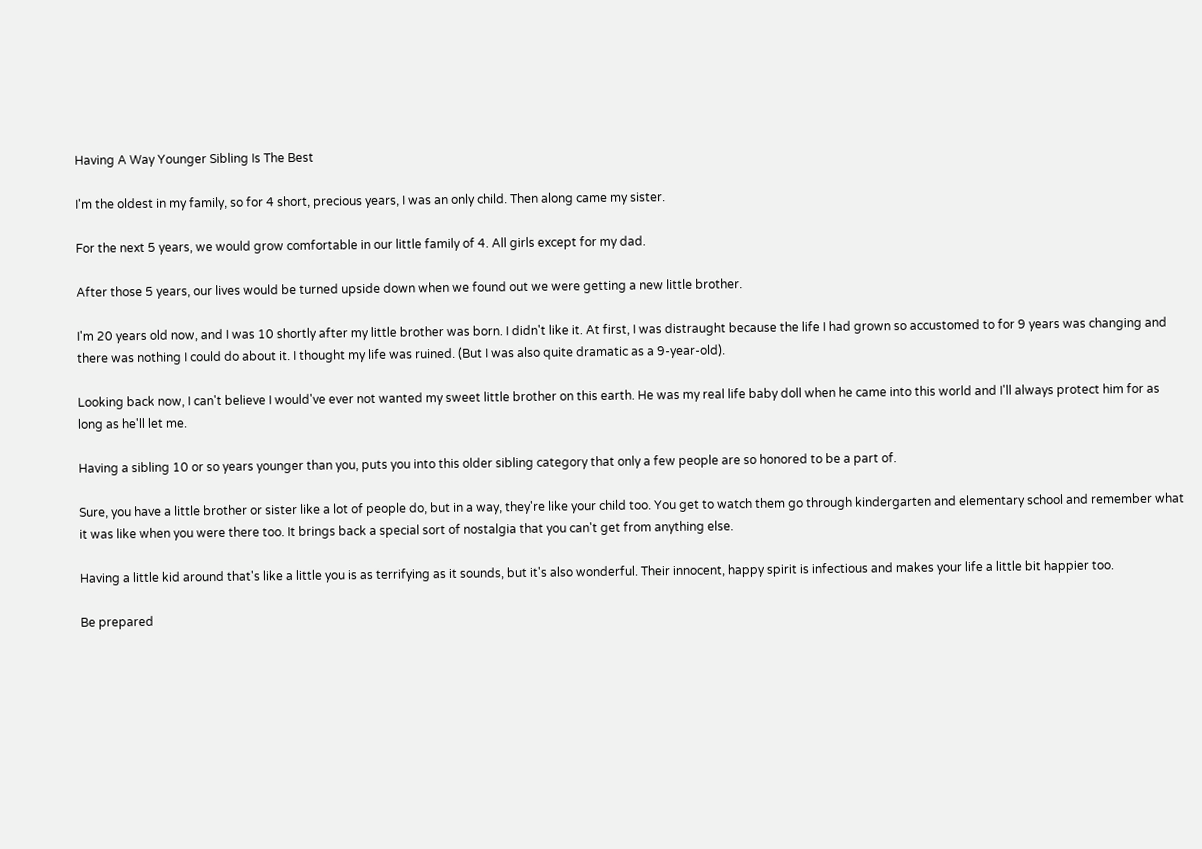Having A Way Younger Sibling Is The Best

I'm the oldest in my family, so for 4 short, precious years, I was an only child. Then along came my sister.

For the next 5 years, we would grow comfortable in our little family of 4. All girls except for my dad.

After those 5 years, our lives would be turned upside down when we found out we were getting a new little brother.

I'm 20 years old now, and I was 10 shortly after my little brother was born. I didn't like it. At first, I was distraught because the life I had grown so accustomed to for 9 years was changing and there was nothing I could do about it. I thought my life was ruined. (But I was also quite dramatic as a 9-year-old).

Looking back now, I can't believe I would've ever not wanted my sweet little brother on this earth. He was my real life baby doll when he came into this world and I'll always protect him for as long as he'll let me.

Having a sibling 10 or so years younger than you, puts you into this older sibling category that only a few people are so honored to be a part of.

Sure, you have a little brother or sister like a lot of people do, but in a way, they're like your child too. You get to watch them go through kindergarten and elementary school and remember what it was like when you were there too. It brings back a special sort of nostalgia that you can't get from anything else.

Having a little kid around that's like a little you is as terrifying as it sounds, but it's also wonderful. Their innocent, happy spirit is infectious and makes your life a little bit happier too.

Be prepared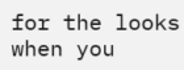for the looks when you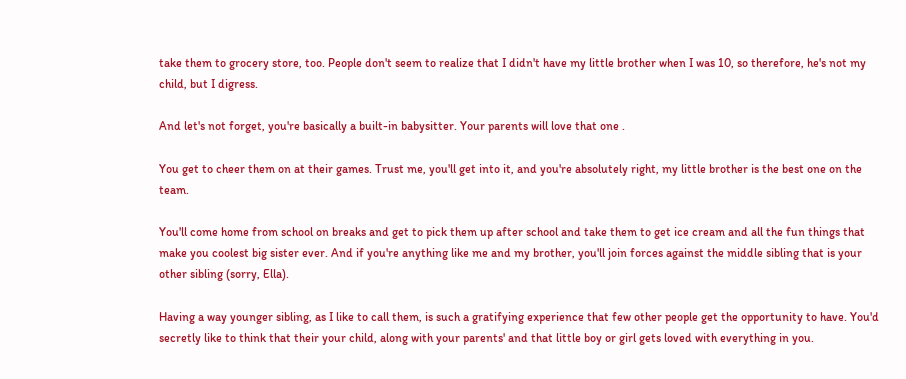take them to grocery store, too. People don't seem to realize that I didn't have my little brother when I was 10, so therefore, he's not my child, but I digress.

And let's not forget, you're basically a built-in babysitter. Your parents will love that one .

You get to cheer them on at their games. Trust me, you'll get into it, and you're absolutely right, my little brother is the best one on the team.

You'll come home from school on breaks and get to pick them up after school and take them to get ice cream and all the fun things that make you coolest big sister ever. And if you're anything like me and my brother, you'll join forces against the middle sibling that is your other sibling (sorry, Ella).

Having a way younger sibling, as I like to call them, is such a gratifying experience that few other people get the opportunity to have. You'd secretly like to think that their your child, along with your parents' and that little boy or girl gets loved with everything in you.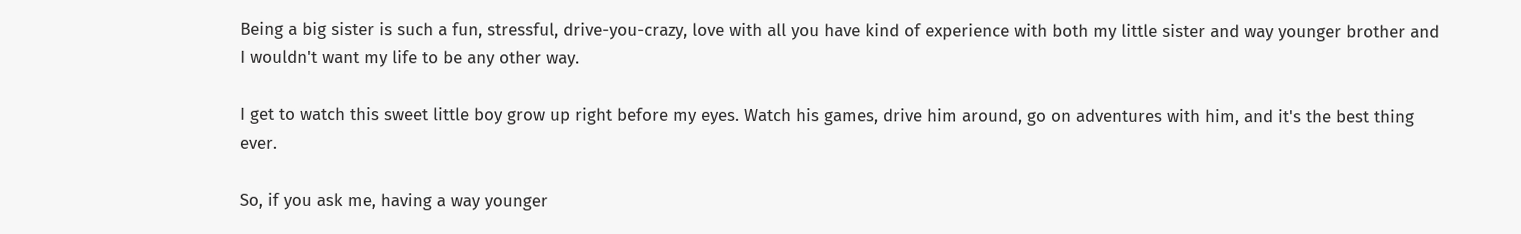Being a big sister is such a fun, stressful, drive-you-crazy, love with all you have kind of experience with both my little sister and way younger brother and I wouldn't want my life to be any other way.

I get to watch this sweet little boy grow up right before my eyes. Watch his games, drive him around, go on adventures with him, and it's the best thing ever.

So, if you ask me, having a way younger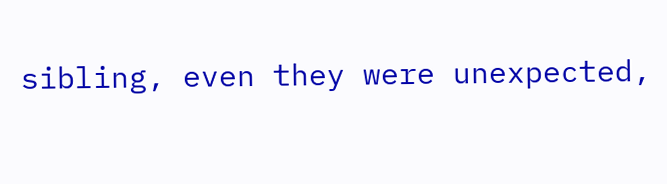sibling, even they were unexpected,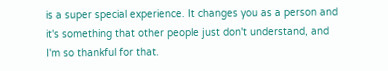is a super special experience. It changes you as a person and it's something that other people just don't understand, and I'm so thankful for that.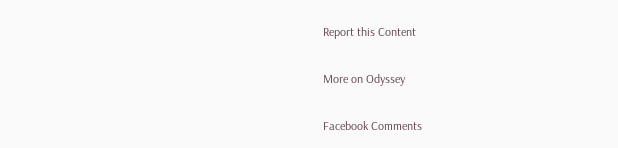Report this Content

More on Odyssey

Facebook Comments